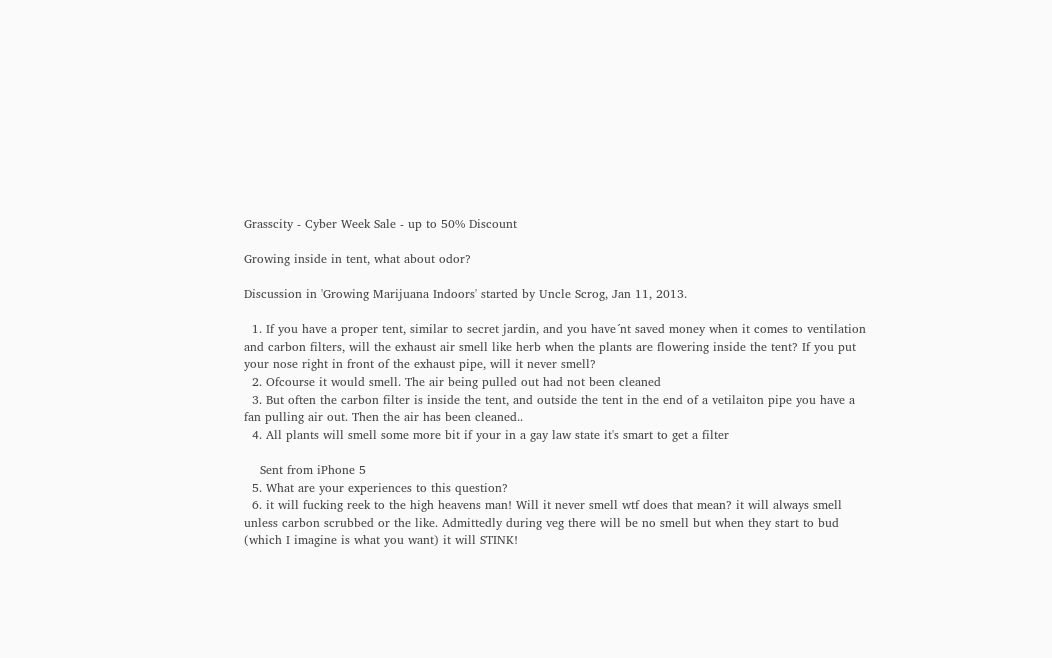Grasscity - Cyber Week Sale - up to 50% Discount

Growing inside in tent, what about odor?

Discussion in 'Growing Marijuana Indoors' started by Uncle Scrog, Jan 11, 2013.

  1. If you have a proper tent, similar to secret jardin, and you have´nt saved money when it comes to ventilation and carbon filters, will the exhaust air smell like herb when the plants are flowering inside the tent? If you put your nose right in front of the exhaust pipe, will it never smell?
  2. Ofcourse it would smell. The air being pulled out had not been cleaned
  3. But often the carbon filter is inside the tent, and outside the tent in the end of a vetilaiton pipe you have a fan pulling air out. Then the air has been cleaned..
  4. All plants will smell some more bit if your in a gay law state it's smart to get a filter

    Sent from iPhone 5
  5. What are your experiences to this question?
  6. it will fucking reek to the high heavens man! Will it never smell wtf does that mean? it will always smell unless carbon scrubbed or the like. Admittedly during veg there will be no smell but when they start to bud (which I imagine is what you want) it will STINK!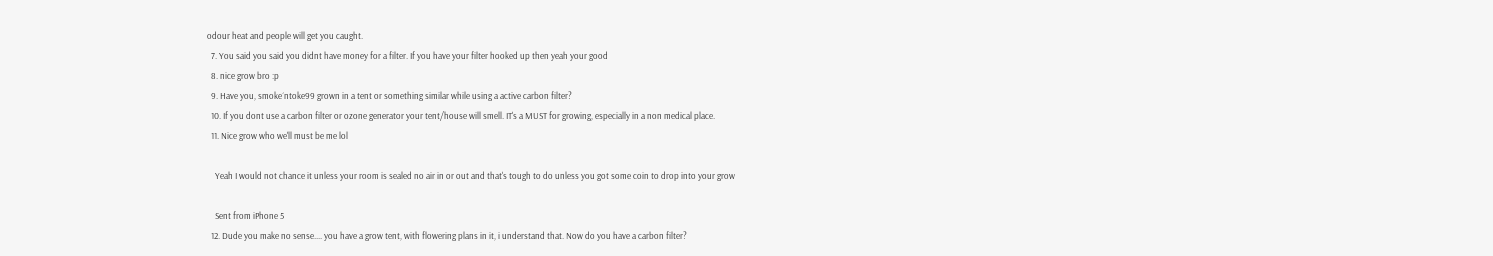odour heat and people will get you caught.
  7. You said you said you didnt have money for a filter. If you have your filter hooked up then yeah your good
  8. nice grow bro :p
  9. Have you, smoke´ntoke99 grown in a tent or something similar while using a active carbon filter?
  10. If you dont use a carbon filter or ozone generator your tent/house will smell. IT's a MUST for growing, especially in a non medical place.
  11. Nice grow who we'll must be me lol

    Yeah I would not chance it unless your room is sealed no air in or out and that's tough to do unless you got some coin to drop into your grow

    Sent from iPhone 5
  12. Dude you make no sense.... you have a grow tent, with flowering plans in it, i understand that. Now do you have a carbon filter?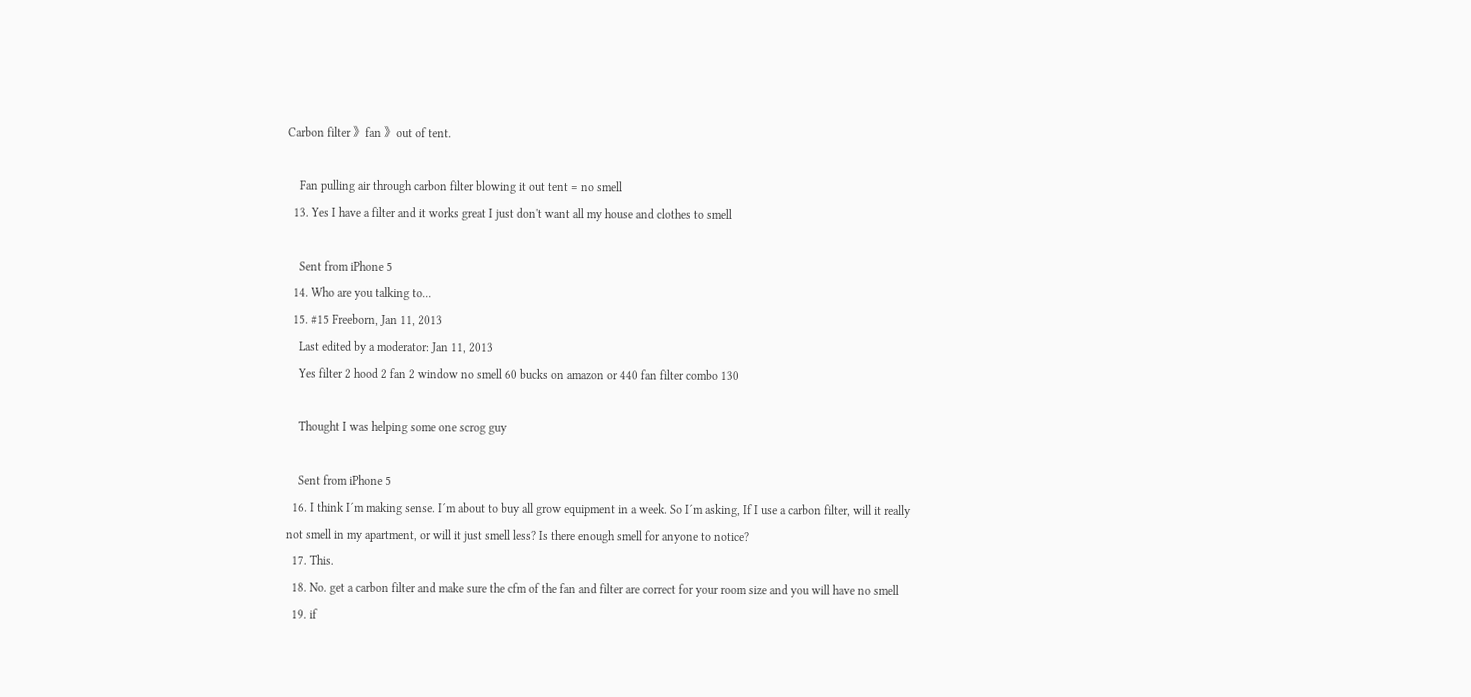Carbon filter 》fan 》out of tent.

    Fan pulling air through carbon filter blowing it out tent = no smell
  13. Yes I have a filter and it works great I just don't want all my house and clothes to smell

    Sent from iPhone 5
  14. Who are you talking to...
  15. #15 Freeborn, Jan 11, 2013
    Last edited by a moderator: Jan 11, 2013
    Yes filter 2 hood 2 fan 2 window no smell 60 bucks on amazon or 440 fan filter combo 130

    Thought I was helping some one scrog guy

    Sent from iPhone 5
  16. I think I´m making sense. I´m about to buy all grow equipment in a week. So I´m asking, If I use a carbon filter, will it really not smell in my apartment, or will it just smell less? Is there enough smell for anyone to notice?
  17. This.
  18. No. get a carbon filter and make sure the cfm of the fan and filter are correct for your room size and you will have no smell
  19. if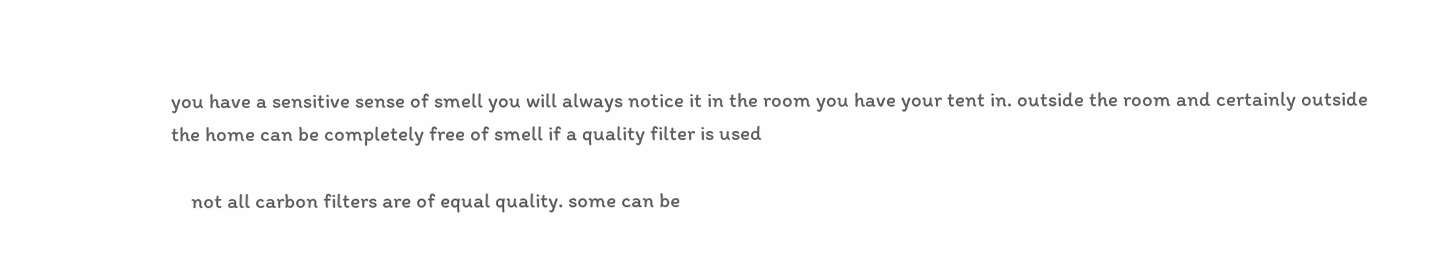you have a sensitive sense of smell you will always notice it in the room you have your tent in. outside the room and certainly outside the home can be completely free of smell if a quality filter is used

    not all carbon filters are of equal quality. some can be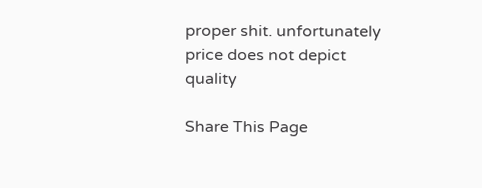proper shit. unfortunately price does not depict quality

Share This Page